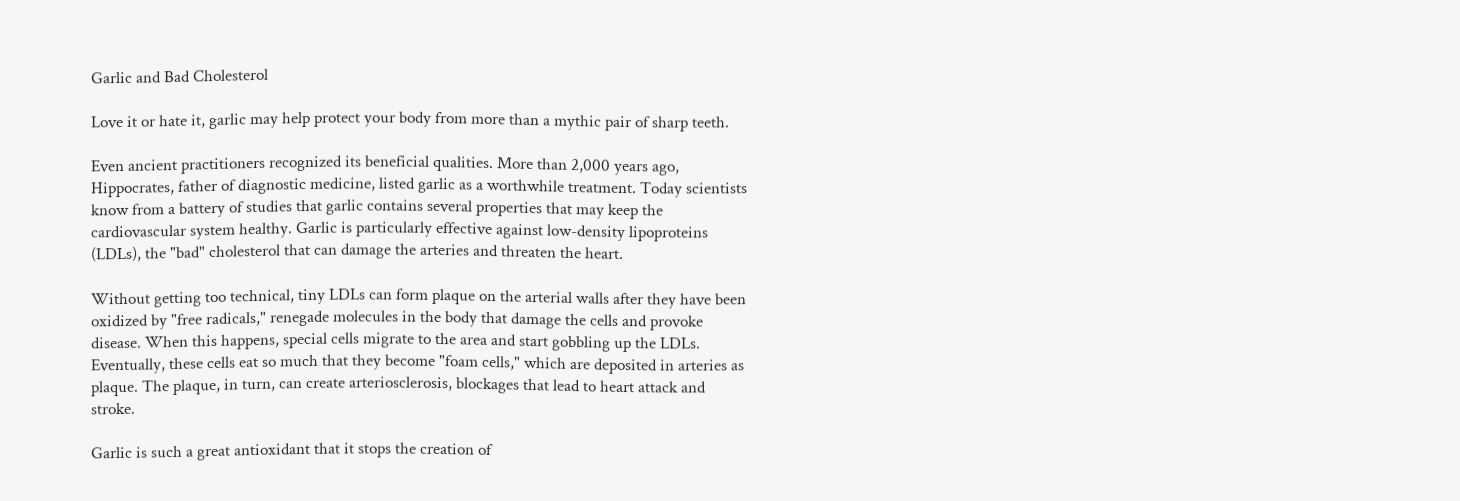Garlic and Bad Cholesterol

Love it or hate it, garlic may help protect your body from more than a mythic pair of sharp teeth.

Even ancient practitioners recognized its beneficial qualities. More than 2,000 years ago, Hippocrates, father of diagnostic medicine, listed garlic as a worthwhile treatment. Today scientists know from a battery of studies that garlic contains several properties that may keep the cardiovascular system healthy. Garlic is particularly effective against low-density lipoproteins (LDLs), the "bad" cholesterol that can damage the arteries and threaten the heart.

Without getting too technical, tiny LDLs can form plaque on the arterial walls after they have been oxidized by "free radicals," renegade molecules in the body that damage the cells and provoke disease. When this happens, special cells migrate to the area and start gobbling up the LDLs. Eventually, these cells eat so much that they become "foam cells," which are deposited in arteries as plaque. The plaque, in turn, can create arteriosclerosis, blockages that lead to heart attack and stroke.

Garlic is such a great antioxidant that it stops the creation of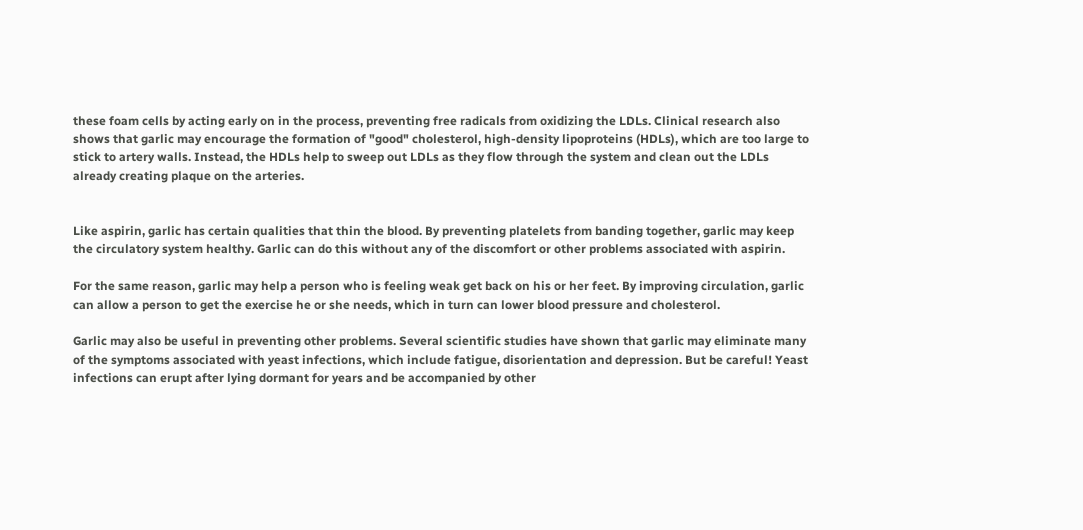these foam cells by acting early on in the process, preventing free radicals from oxidizing the LDLs. Clinical research also shows that garlic may encourage the formation of "good" cholesterol, high-density lipoproteins (HDLs), which are too large to stick to artery walls. Instead, the HDLs help to sweep out LDLs as they flow through the system and clean out the LDLs already creating plaque on the arteries.


Like aspirin, garlic has certain qualities that thin the blood. By preventing platelets from banding together, garlic may keep the circulatory system healthy. Garlic can do this without any of the discomfort or other problems associated with aspirin.

For the same reason, garlic may help a person who is feeling weak get back on his or her feet. By improving circulation, garlic can allow a person to get the exercise he or she needs, which in turn can lower blood pressure and cholesterol.

Garlic may also be useful in preventing other problems. Several scientific studies have shown that garlic may eliminate many of the symptoms associated with yeast infections, which include fatigue, disorientation and depression. But be careful! Yeast infections can erupt after lying dormant for years and be accompanied by other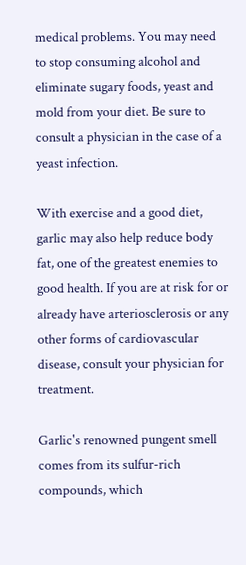medical problems. You may need to stop consuming alcohol and eliminate sugary foods, yeast and mold from your diet. Be sure to consult a physician in the case of a yeast infection.

With exercise and a good diet, garlic may also help reduce body fat, one of the greatest enemies to good health. If you are at risk for or already have arteriosclerosis or any other forms of cardiovascular disease, consult your physician for treatment.

Garlic's renowned pungent smell comes from its sulfur-rich compounds, which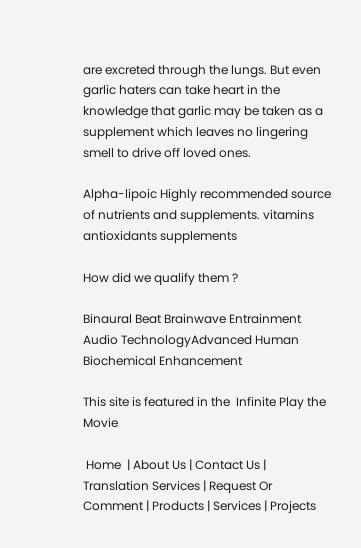are excreted through the lungs. But even garlic haters can take heart in the knowledge that garlic may be taken as a supplement which leaves no lingering smell to drive off loved ones.

Alpha-lipoic Highly recommended source of nutrients and supplements. vitamins antioxidants supplements

How did we qualify them ?

Binaural Beat Brainwave Entrainment Audio TechnologyAdvanced Human Biochemical Enhancement

This site is featured in the  Infinite Play the Movie

 Home  | About Us | Contact Us | Translation Services | Request Or Comment | Products | Services | Projects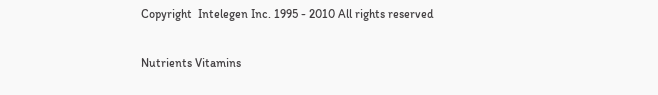Copyright  Intelegen Inc. 1995 - 2010 All rights reserved

Nutrients Vitamins